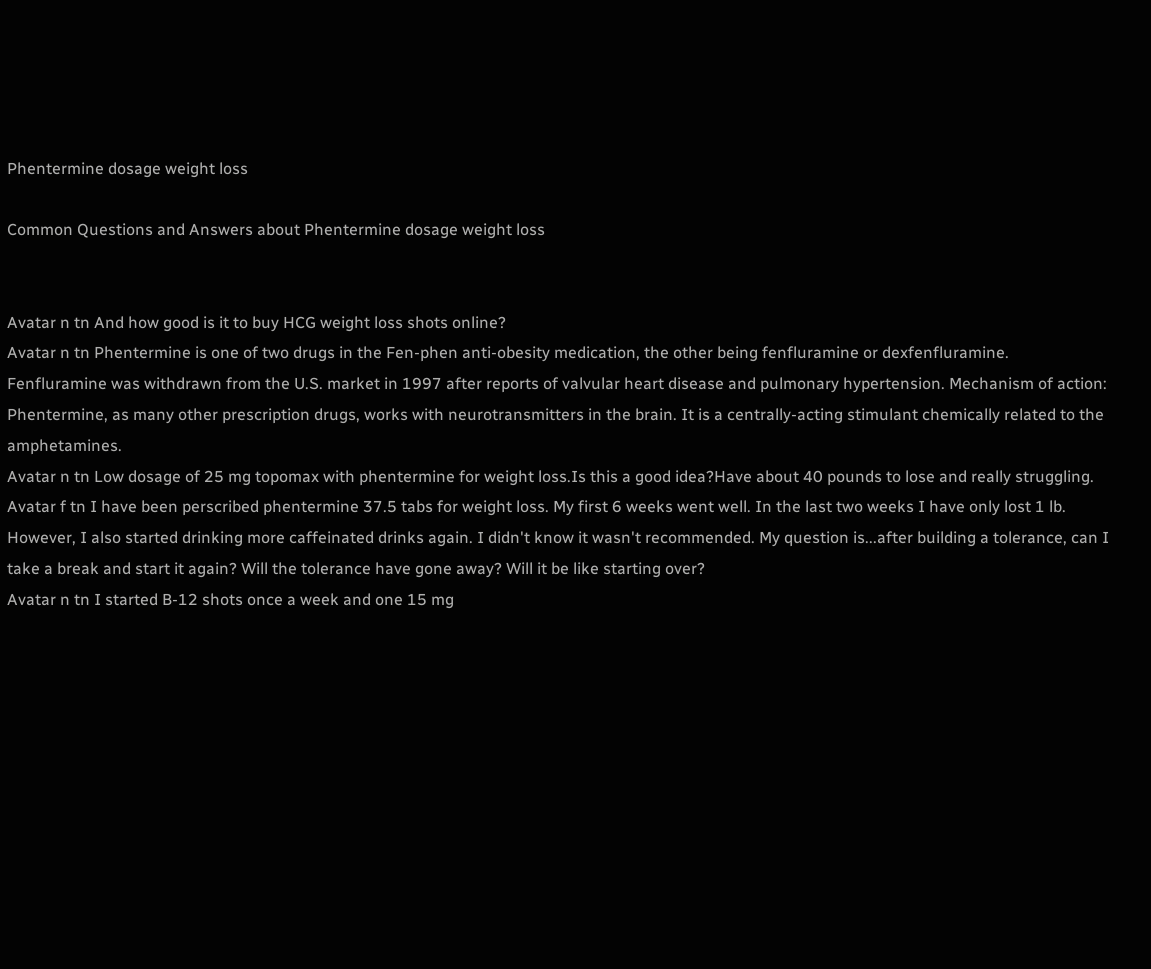Phentermine dosage weight loss

Common Questions and Answers about Phentermine dosage weight loss


Avatar n tn And how good is it to buy HCG weight loss shots online?
Avatar n tn Phentermine is one of two drugs in the Fen-phen anti-obesity medication, the other being fenfluramine or dexfenfluramine. Fenfluramine was withdrawn from the U.S. market in 1997 after reports of valvular heart disease and pulmonary hypertension. Mechanism of action: Phentermine, as many other prescription drugs, works with neurotransmitters in the brain. It is a centrally-acting stimulant chemically related to the amphetamines.
Avatar n tn Low dosage of 25 mg topomax with phentermine for weight loss.Is this a good idea?Have about 40 pounds to lose and really struggling.
Avatar f tn I have been perscribed phentermine 37.5 tabs for weight loss. My first 6 weeks went well. In the last two weeks I have only lost 1 lb. However, I also started drinking more caffeinated drinks again. I didn't know it wasn't recommended. My question is...after building a tolerance, can I take a break and start it again? Will the tolerance have gone away? Will it be like starting over?
Avatar n tn I started B-12 shots once a week and one 15 mg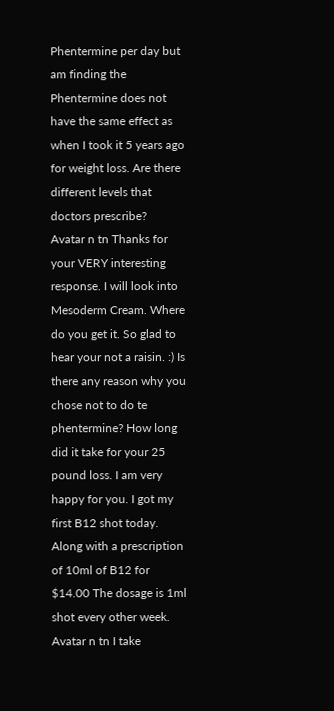Phentermine per day but am finding the Phentermine does not have the same effect as when I took it 5 years ago for weight loss. Are there different levels that doctors prescribe?
Avatar n tn Thanks for your VERY interesting response. I will look into Mesoderm Cream. Where do you get it. So glad to hear your not a raisin. :) Is there any reason why you chose not to do te phentermine? How long did it take for your 25 pound loss. I am very happy for you. I got my first B12 shot today. Along with a prescription of 10ml of B12 for $14.00 The dosage is 1ml shot every other week.
Avatar n tn I take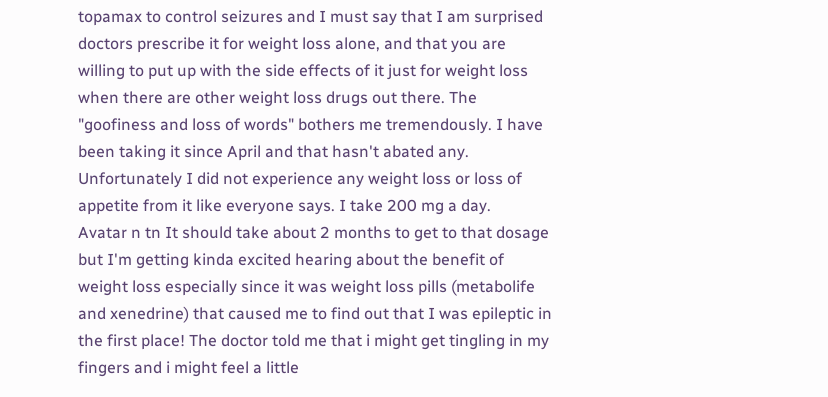topamax to control seizures and I must say that I am surprised doctors prescribe it for weight loss alone, and that you are willing to put up with the side effects of it just for weight loss when there are other weight loss drugs out there. The "goofiness and loss of words" bothers me tremendously. I have been taking it since April and that hasn't abated any. Unfortunately I did not experience any weight loss or loss of appetite from it like everyone says. I take 200 mg a day.
Avatar n tn It should take about 2 months to get to that dosage but I'm getting kinda excited hearing about the benefit of weight loss especially since it was weight loss pills (metabolife and xenedrine) that caused me to find out that I was epileptic in the first place! The doctor told me that i might get tingling in my fingers and i might feel a little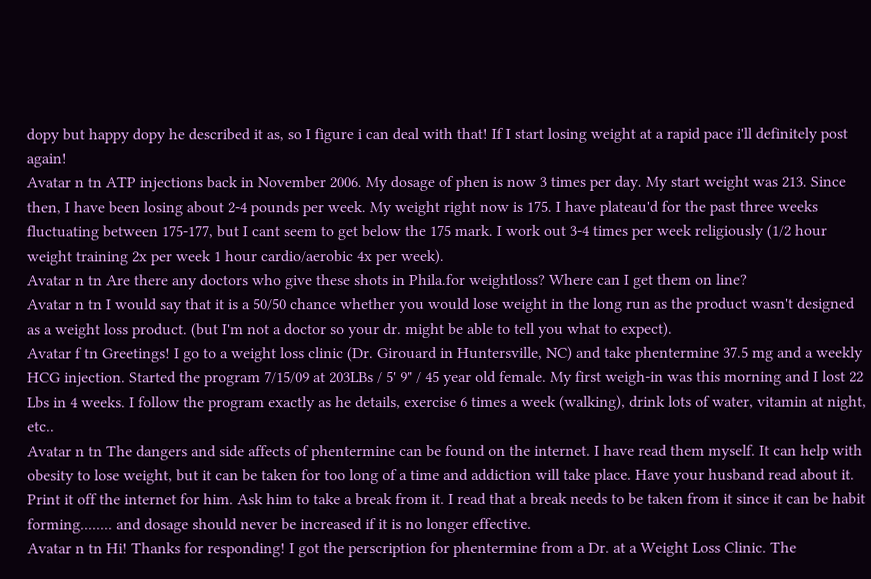dopy but happy dopy he described it as, so I figure i can deal with that! If I start losing weight at a rapid pace i'll definitely post again!
Avatar n tn ATP injections back in November 2006. My dosage of phen is now 3 times per day. My start weight was 213. Since then, I have been losing about 2-4 pounds per week. My weight right now is 175. I have plateau'd for the past three weeks fluctuating between 175-177, but I cant seem to get below the 175 mark. I work out 3-4 times per week religiously (1/2 hour weight training 2x per week 1 hour cardio/aerobic 4x per week).
Avatar n tn Are there any doctors who give these shots in Phila.for weightloss? Where can I get them on line?
Avatar n tn I would say that it is a 50/50 chance whether you would lose weight in the long run as the product wasn't designed as a weight loss product. (but I'm not a doctor so your dr. might be able to tell you what to expect).
Avatar f tn Greetings! I go to a weight loss clinic (Dr. Girouard in Huntersville, NC) and take phentermine 37.5 mg and a weekly HCG injection. Started the program 7/15/09 at 203LBs / 5' 9" / 45 year old female. My first weigh-in was this morning and I lost 22 Lbs in 4 weeks. I follow the program exactly as he details, exercise 6 times a week (walking), drink lots of water, vitamin at night, etc..
Avatar n tn The dangers and side affects of phentermine can be found on the internet. I have read them myself. It can help with obesity to lose weight, but it can be taken for too long of a time and addiction will take place. Have your husband read about it. Print it off the internet for him. Ask him to take a break from it. I read that a break needs to be taken from it since it can be habit forming........ and dosage should never be increased if it is no longer effective.
Avatar n tn Hi! Thanks for responding! I got the perscription for phentermine from a Dr. at a Weight Loss Clinic. The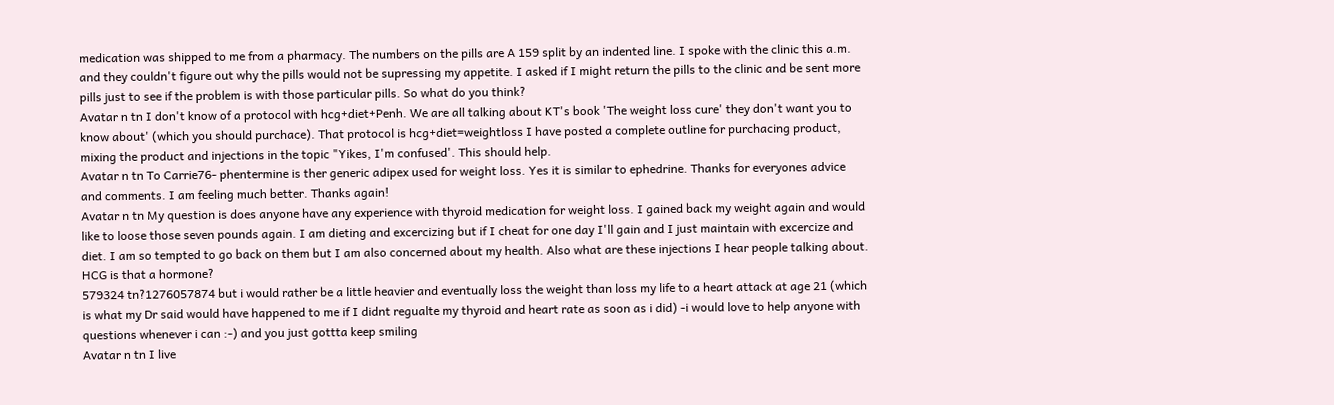medication was shipped to me from a pharmacy. The numbers on the pills are A 159 split by an indented line. I spoke with the clinic this a.m. and they couldn't figure out why the pills would not be supressing my appetite. I asked if I might return the pills to the clinic and be sent more pills just to see if the problem is with those particular pills. So what do you think?
Avatar n tn I don't know of a protocol with hcg+diet+Penh. We are all talking about KT's book 'The weight loss cure' they don't want you to know about' (which you should purchace). That protocol is hcg+diet=weightloss I have posted a complete outline for purchacing product, mixing the product and injections in the topic "Yikes, I'm confused'. This should help.
Avatar n tn To Carrie76- phentermine is ther generic adipex used for weight loss. Yes it is similar to ephedrine. Thanks for everyones advice and comments. I am feeling much better. Thanks again!
Avatar n tn My question is does anyone have any experience with thyroid medication for weight loss. I gained back my weight again and would like to loose those seven pounds again. I am dieting and excercizing but if I cheat for one day I'll gain and I just maintain with excercize and diet. I am so tempted to go back on them but I am also concerned about my health. Also what are these injections I hear people talking about. HCG is that a hormone?
579324 tn?1276057874 but i would rather be a little heavier and eventually loss the weight than loss my life to a heart attack at age 21 (which is what my Dr said would have happened to me if I didnt regualte my thyroid and heart rate as soon as i did) -i would love to help anyone with questions whenever i can :-) and you just gottta keep smiling
Avatar n tn I live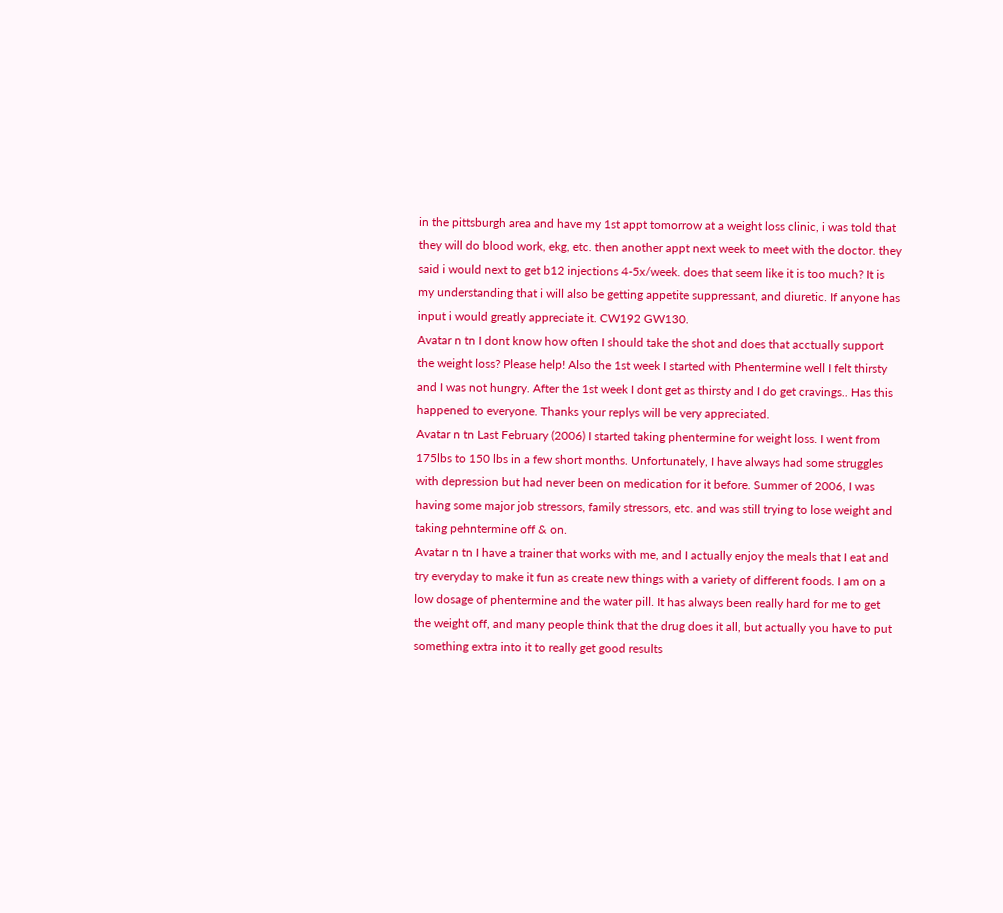in the pittsburgh area and have my 1st appt tomorrow at a weight loss clinic, i was told that they will do blood work, ekg, etc. then another appt next week to meet with the doctor. they said i would next to get b12 injections 4-5x/week. does that seem like it is too much? It is my understanding that i will also be getting appetite suppressant, and diuretic. If anyone has input i would greatly appreciate it. CW192 GW130.
Avatar n tn I dont know how often I should take the shot and does that acctually support the weight loss? Please help! Also the 1st week I started with Phentermine well I felt thirsty and I was not hungry. After the 1st week I dont get as thirsty and I do get cravings.. Has this happened to everyone. Thanks your replys will be very appreciated.
Avatar n tn Last February (2006) I started taking phentermine for weight loss. I went from 175lbs to 150 lbs in a few short months. Unfortunately, I have always had some struggles with depression but had never been on medication for it before. Summer of 2006, I was having some major job stressors, family stressors, etc. and was still trying to lose weight and taking pehntermine off & on.
Avatar n tn I have a trainer that works with me, and I actually enjoy the meals that I eat and try everyday to make it fun as create new things with a variety of different foods. I am on a low dosage of phentermine and the water pill. It has always been really hard for me to get the weight off, and many people think that the drug does it all, but actually you have to put something extra into it to really get good results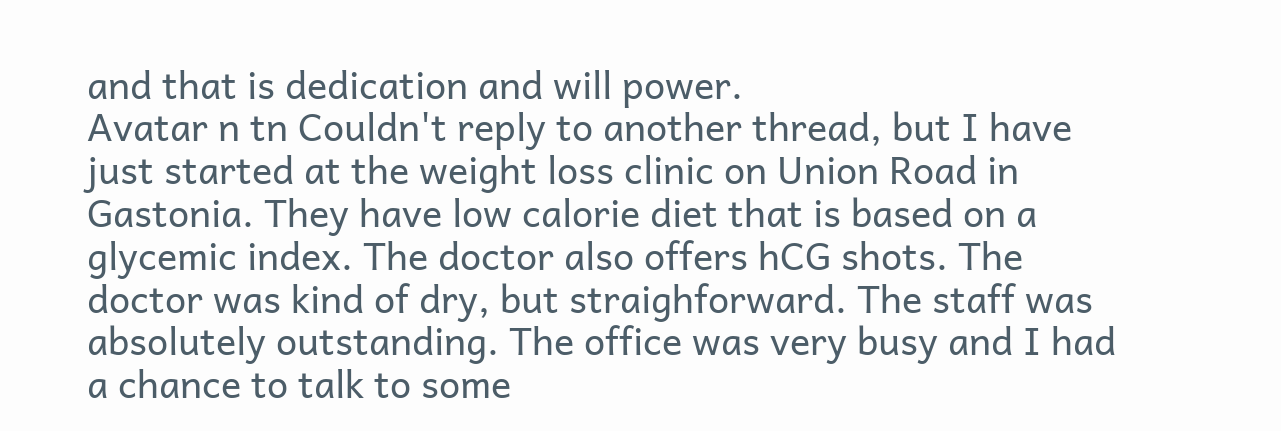and that is dedication and will power.
Avatar n tn Couldn't reply to another thread, but I have just started at the weight loss clinic on Union Road in Gastonia. They have low calorie diet that is based on a glycemic index. The doctor also offers hCG shots. The doctor was kind of dry, but straighforward. The staff was absolutely outstanding. The office was very busy and I had a chance to talk to some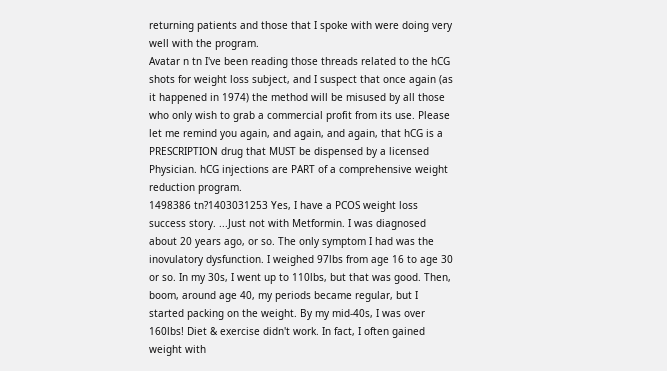returning patients and those that I spoke with were doing very well with the program.
Avatar n tn I've been reading those threads related to the hCG shots for weight loss subject, and I suspect that once again (as it happened in 1974) the method will be misused by all those who only wish to grab a commercial profit from its use. Please let me remind you again, and again, and again, that hCG is a PRESCRIPTION drug that MUST be dispensed by a licensed Physician. hCG injections are PART of a comprehensive weight reduction program.
1498386 tn?1403031253 Yes, I have a PCOS weight loss success story. ...Just not with Metformin. I was diagnosed about 20 years ago, or so. The only symptom I had was the inovulatory dysfunction. I weighed 97lbs from age 16 to age 30 or so. In my 30s, I went up to 110lbs, but that was good. Then, boom, around age 40, my periods became regular, but I started packing on the weight. By my mid-40s, I was over 160lbs! Diet & exercise didn't work. In fact, I often gained weight with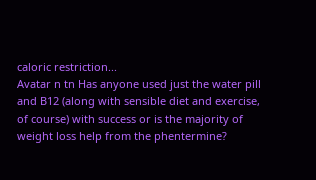caloric restriction...
Avatar n tn Has anyone used just the water pill and B12 (along with sensible diet and exercise, of course) with success or is the majority of weight loss help from the phentermine?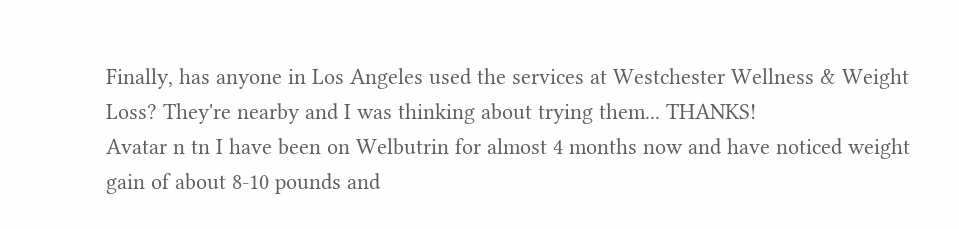Finally, has anyone in Los Angeles used the services at Westchester Wellness & Weight Loss? They're nearby and I was thinking about trying them... THANKS!
Avatar n tn I have been on Welbutrin for almost 4 months now and have noticed weight gain of about 8-10 pounds and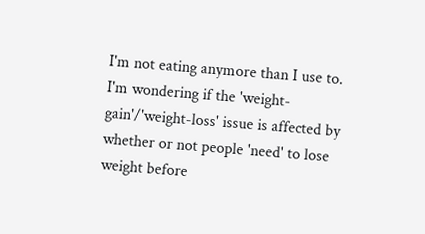I'm not eating anymore than I use to. I'm wondering if the 'weight-gain'/'weight-loss' issue is affected by whether or not people 'need' to lose weight before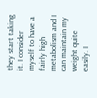they start taking it. I consider myself to have a fairly high metabolism and I can maintain my weight quite easily. I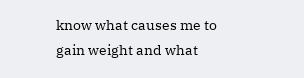know what causes me to gain weight and what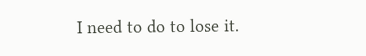I need to do to lose it.